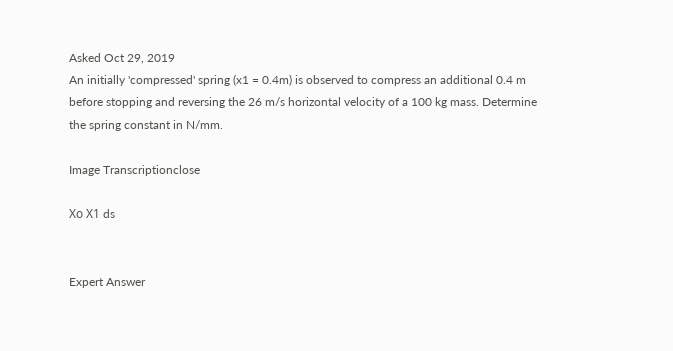Asked Oct 29, 2019
An initially 'compressed' spring (x1 = 0.4m) is observed to compress an additional 0.4 m before stopping and reversing the 26 m/s horizontal velocity of a 100 kg mass. Determine the spring constant in N/mm.

Image Transcriptionclose

Хо Х1 ds


Expert Answer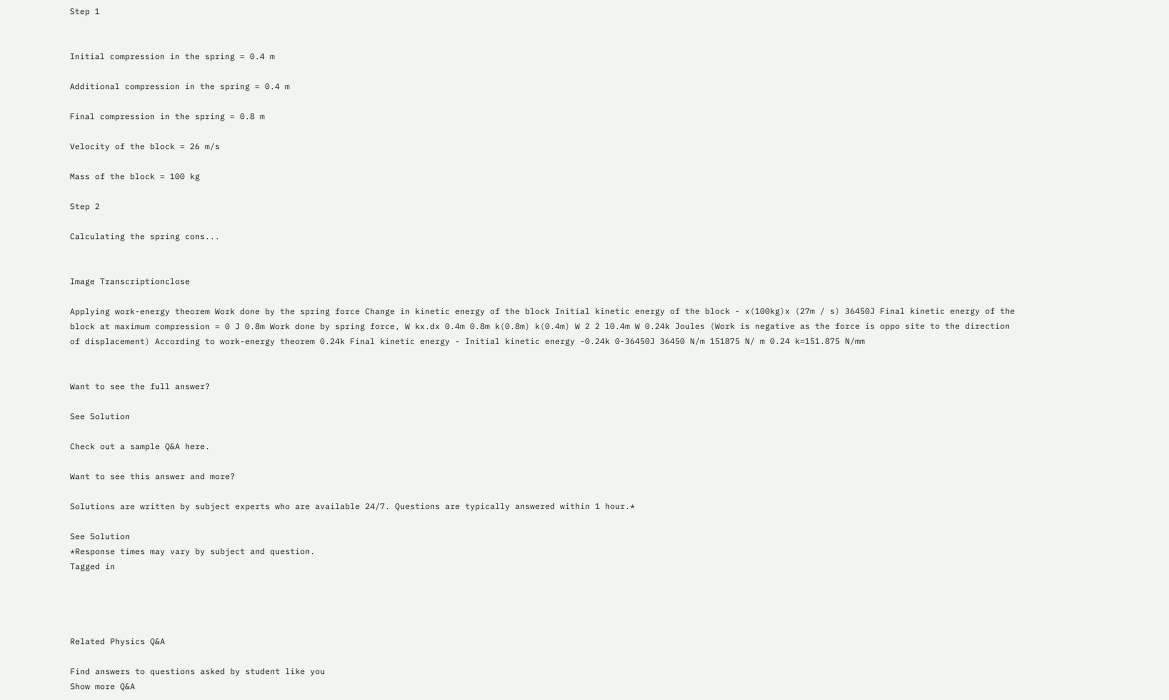Step 1


Initial compression in the spring = 0.4 m

Additional compression in the spring = 0.4 m

Final compression in the spring = 0.8 m

Velocity of the block = 26 m/s

Mass of the block = 100 kg

Step 2

Calculating the spring cons...


Image Transcriptionclose

Applying work-energy theorem Work done by the spring force Change in kinetic energy of the block Initial kinetic energy of the block - x(100kg)x (27m / s) 36450J Final kinetic energy of the block at maximum compression = 0 J 0.8m Work done by spring force, W kx.dx 0.4m 0.8m k(0.8m) k(0.4m) W 2 2 l0.4m W 0.24k Joules (Work is negative as the force is oppo site to the direction of displacement) According to work-energy theorem 0.24k Final kinetic energy - Initial kinetic energy -0.24k 0-36450J 36450 N/m 151875 N/ m 0.24 k=151.875 N/mm


Want to see the full answer?

See Solution

Check out a sample Q&A here.

Want to see this answer and more?

Solutions are written by subject experts who are available 24/7. Questions are typically answered within 1 hour.*

See Solution
*Response times may vary by subject and question.
Tagged in




Related Physics Q&A

Find answers to questions asked by student like you
Show more Q&A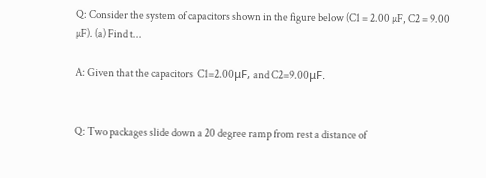Q: Consider the system of capacitors shown in the figure below (C1 = 2.00 µF, C2 = 9.00 µF). (a) Find t...

A: Given that the capacitors  C1=2.00μF, and C2=9.00μF.


Q: Two packages slide down a 20 degree ramp from rest a distance of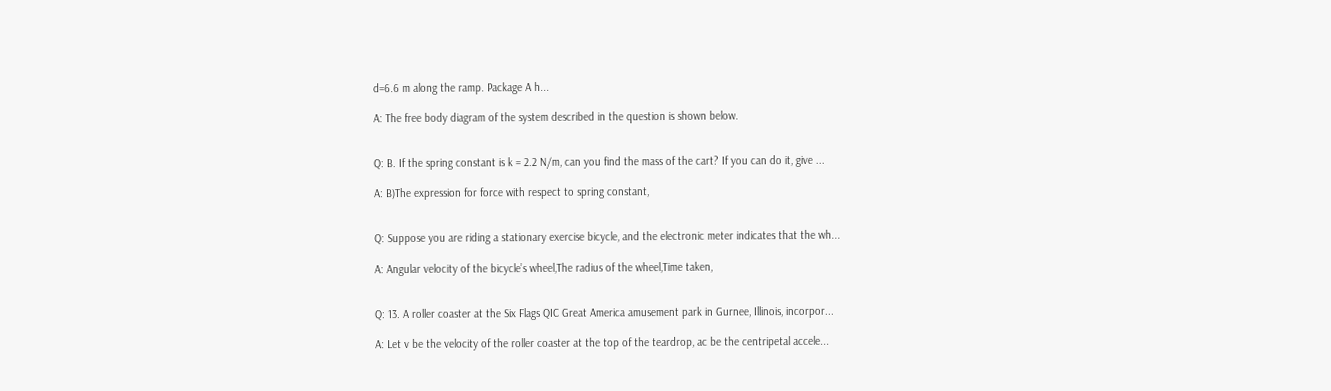d=6.6 m along the ramp. Package A h...

A: The free body diagram of the system described in the question is shown below.


Q: B. If the spring constant is k = 2.2 N/m, can you find the mass of the cart? If you can do it, give ...

A: B)The expression for force with respect to spring constant,


Q: Suppose you are riding a stationary exercise bicycle, and the electronic meter indicates that the wh...

A: Angular velocity of the bicycle’s wheel,The radius of the wheel,Time taken,


Q: 13. A roller coaster at the Six Flags QIC Great America amusement park in Gurnee, Illinois, incorpor...

A: Let v be the velocity of the roller coaster at the top of the teardrop, ac be the centripetal accele...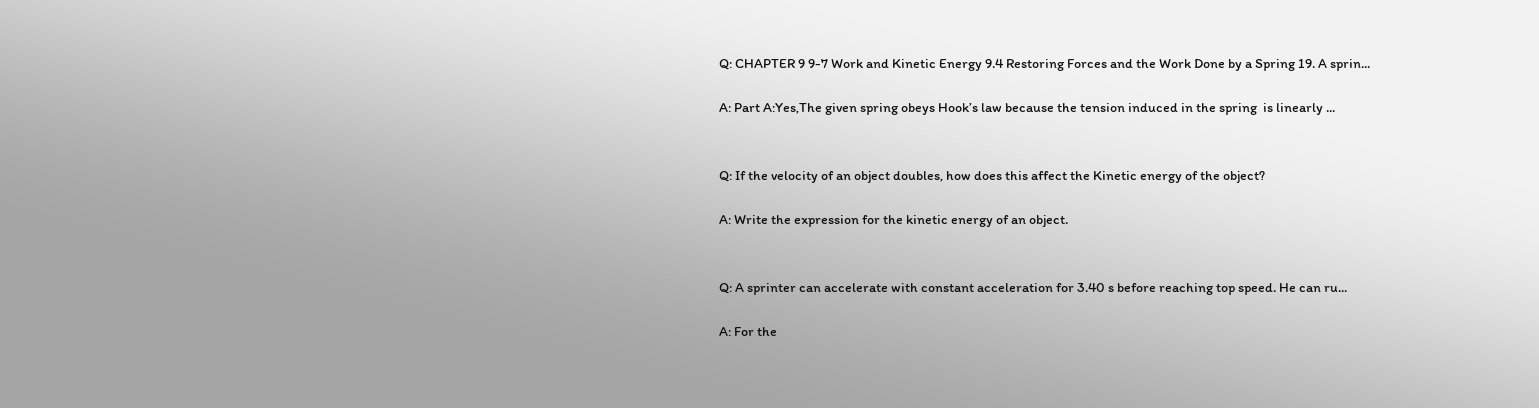Q: CHAPTER 9 9-7 Work and Kinetic Energy 9.4 Restoring Forces and the Work Done by a Spring 19. A sprin...

A: Part A:Yes,The given spring obeys Hook’s law because the tension induced in the spring  is linearly ...


Q: If the velocity of an object doubles, how does this affect the Kinetic energy of the object?

A: Write the expression for the kinetic energy of an object.


Q: A sprinter can accelerate with constant acceleration for 3.40 s before reaching top speed. He can ru...

A: For the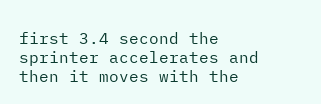first 3.4 second the sprinter accelerates and then it moves with the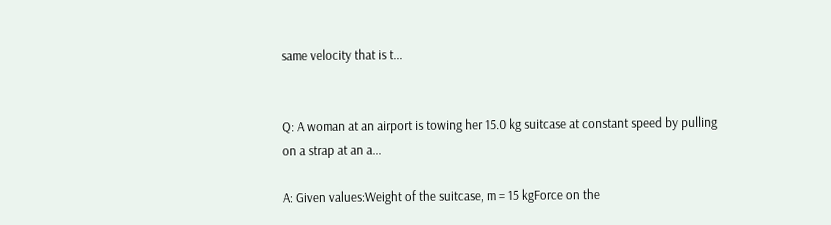same velocity that is t...


Q: A woman at an airport is towing her 15.0 kg suitcase at constant speed by pulling on a strap at an a...

A: Given values:Weight of the suitcase, m = 15 kgForce on the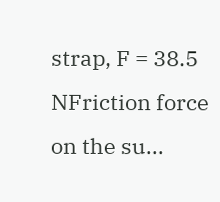strap, F = 38.5 NFriction force on the su...